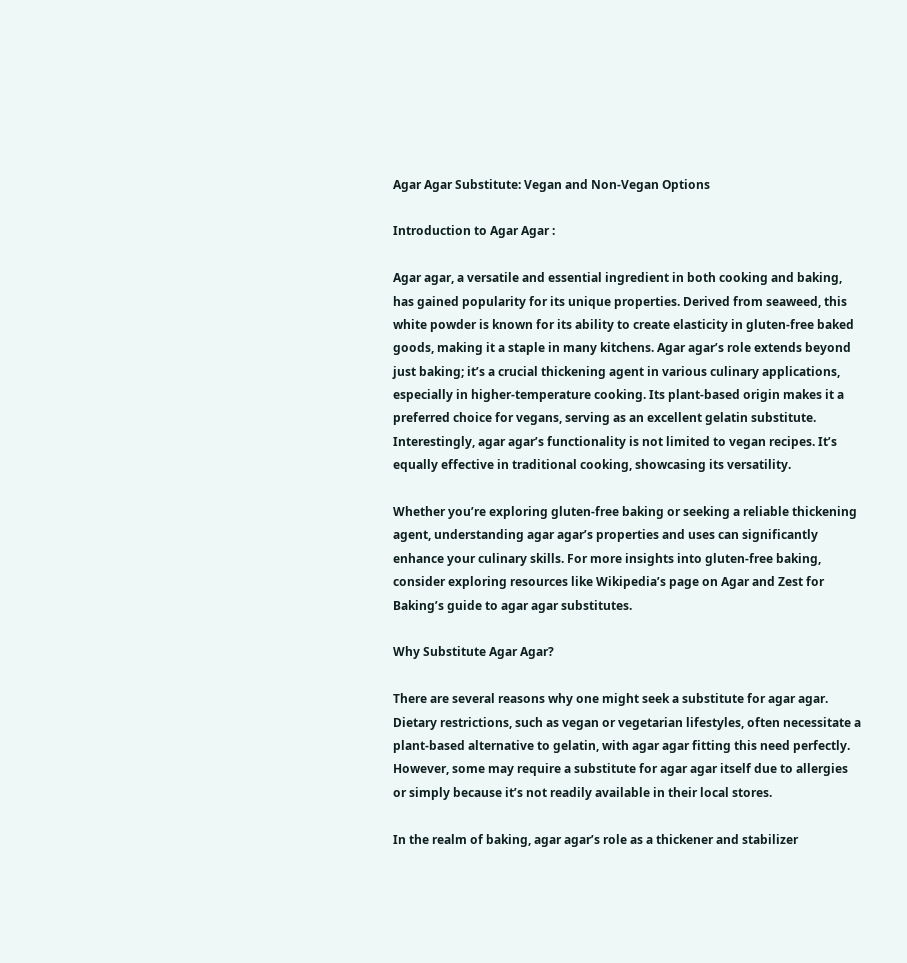Agar Agar Substitute: Vegan and Non-Vegan Options

Introduction to Agar Agar :

Agar agar, a versatile and essential ingredient in both cooking and baking, has gained popularity for its unique properties. Derived from seaweed, this white powder is known for its ability to create elasticity in gluten-free baked goods, making it a staple in many kitchens. Agar agar’s role extends beyond just baking; it’s a crucial thickening agent in various culinary applications, especially in higher-temperature cooking. Its plant-based origin makes it a preferred choice for vegans, serving as an excellent gelatin substitute. Interestingly, agar agar’s functionality is not limited to vegan recipes. It’s equally effective in traditional cooking, showcasing its versatility.

Whether you’re exploring gluten-free baking or seeking a reliable thickening agent, understanding agar agar’s properties and uses can significantly enhance your culinary skills. For more insights into gluten-free baking, consider exploring resources like Wikipedia’s page on Agar and Zest for Baking’s guide to agar agar substitutes.

Why Substitute Agar Agar?

There are several reasons why one might seek a substitute for agar agar. Dietary restrictions, such as vegan or vegetarian lifestyles, often necessitate a plant-based alternative to gelatin, with agar agar fitting this need perfectly. However, some may require a substitute for agar agar itself due to allergies or simply because it’s not readily available in their local stores.

In the realm of baking, agar agar’s role as a thickener and stabilizer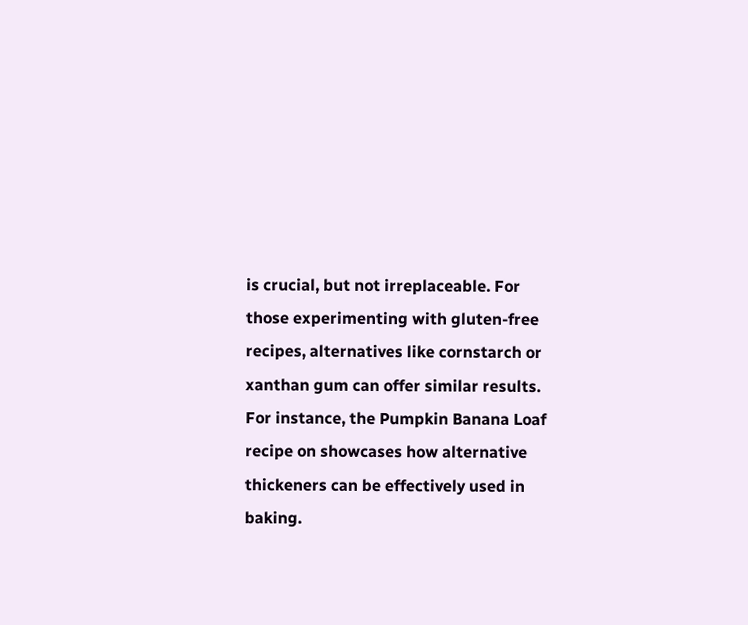is crucial, but not irreplaceable. For those experimenting with gluten-free recipes, alternatives like cornstarch or xanthan gum can offer similar results. For instance, the Pumpkin Banana Loaf recipe on showcases how alternative thickeners can be effectively used in baking.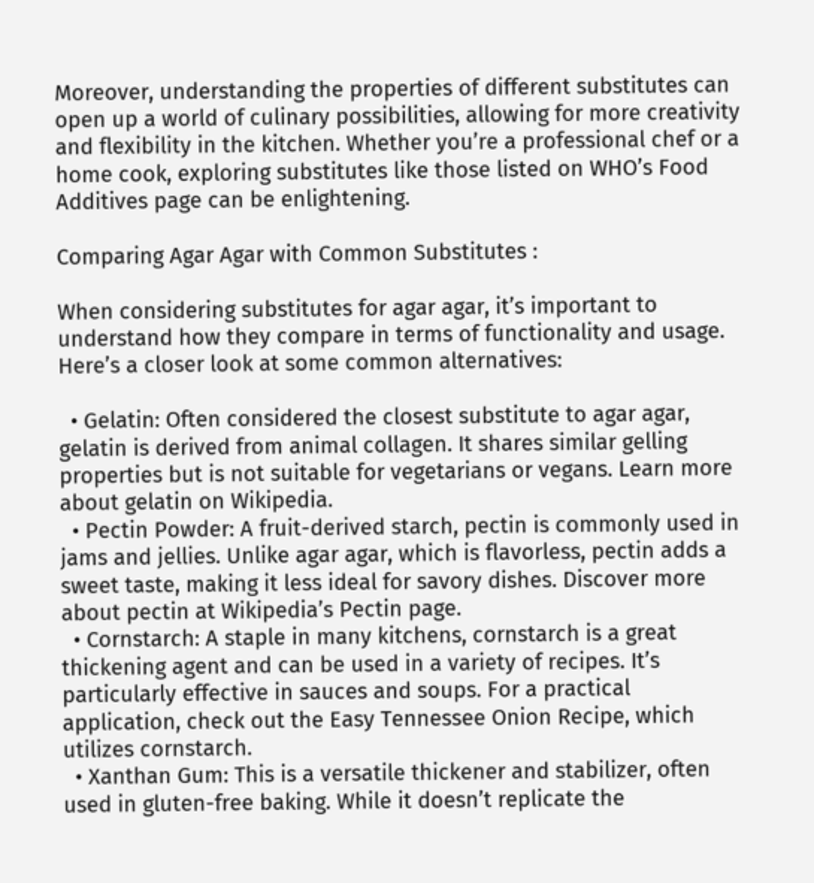Moreover, understanding the properties of different substitutes can open up a world of culinary possibilities, allowing for more creativity and flexibility in the kitchen. Whether you’re a professional chef or a home cook, exploring substitutes like those listed on WHO’s Food Additives page can be enlightening.

Comparing Agar Agar with Common Substitutes :

When considering substitutes for agar agar, it’s important to understand how they compare in terms of functionality and usage. Here’s a closer look at some common alternatives:

  • Gelatin: Often considered the closest substitute to agar agar, gelatin is derived from animal collagen. It shares similar gelling properties but is not suitable for vegetarians or vegans. Learn more about gelatin on Wikipedia.
  • Pectin Powder: A fruit-derived starch, pectin is commonly used in jams and jellies. Unlike agar agar, which is flavorless, pectin adds a sweet taste, making it less ideal for savory dishes. Discover more about pectin at Wikipedia’s Pectin page.
  • Cornstarch: A staple in many kitchens, cornstarch is a great thickening agent and can be used in a variety of recipes. It’s particularly effective in sauces and soups. For a practical application, check out the Easy Tennessee Onion Recipe, which utilizes cornstarch.
  • Xanthan Gum: This is a versatile thickener and stabilizer, often used in gluten-free baking. While it doesn’t replicate the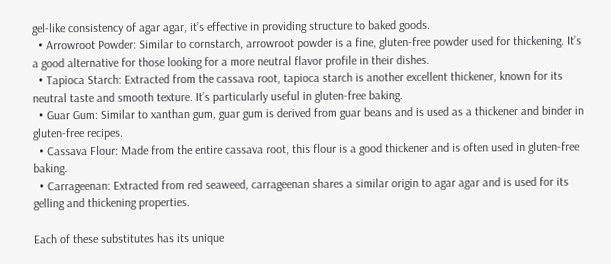gel-like consistency of agar agar, it’s effective in providing structure to baked goods.
  • Arrowroot Powder: Similar to cornstarch, arrowroot powder is a fine, gluten-free powder used for thickening. It’s a good alternative for those looking for a more neutral flavor profile in their dishes.
  • Tapioca Starch: Extracted from the cassava root, tapioca starch is another excellent thickener, known for its neutral taste and smooth texture. It’s particularly useful in gluten-free baking.
  • Guar Gum: Similar to xanthan gum, guar gum is derived from guar beans and is used as a thickener and binder in gluten-free recipes.
  • Cassava Flour: Made from the entire cassava root, this flour is a good thickener and is often used in gluten-free baking.
  • Carrageenan: Extracted from red seaweed, carrageenan shares a similar origin to agar agar and is used for its gelling and thickening properties.

Each of these substitutes has its unique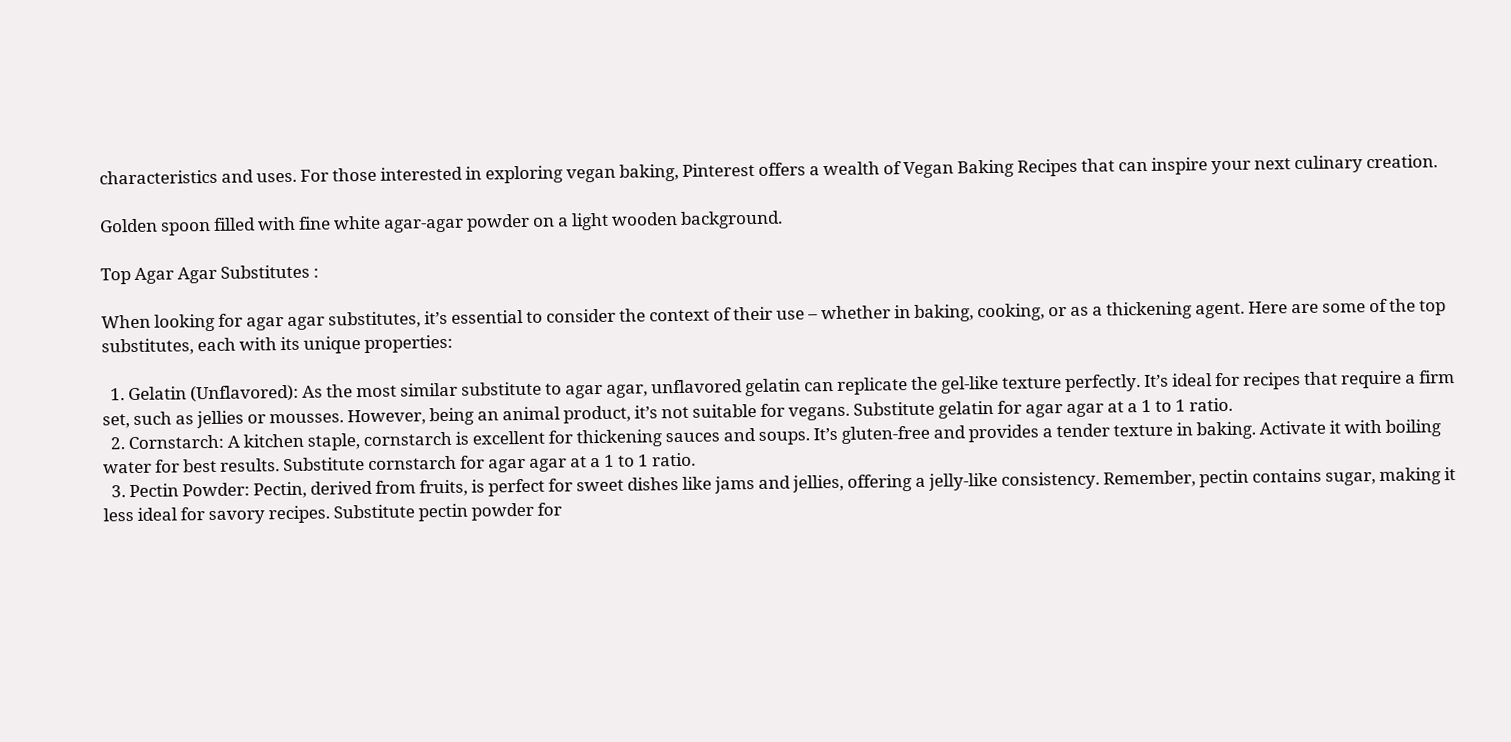characteristics and uses. For those interested in exploring vegan baking, Pinterest offers a wealth of Vegan Baking Recipes that can inspire your next culinary creation.

Golden spoon filled with fine white agar-agar powder on a light wooden background.

Top Agar Agar Substitutes :

When looking for agar agar substitutes, it’s essential to consider the context of their use – whether in baking, cooking, or as a thickening agent. Here are some of the top substitutes, each with its unique properties:

  1. Gelatin (Unflavored): As the most similar substitute to agar agar, unflavored gelatin can replicate the gel-like texture perfectly. It’s ideal for recipes that require a firm set, such as jellies or mousses. However, being an animal product, it’s not suitable for vegans. Substitute gelatin for agar agar at a 1 to 1 ratio.
  2. Cornstarch: A kitchen staple, cornstarch is excellent for thickening sauces and soups. It’s gluten-free and provides a tender texture in baking. Activate it with boiling water for best results. Substitute cornstarch for agar agar at a 1 to 1 ratio.
  3. Pectin Powder: Pectin, derived from fruits, is perfect for sweet dishes like jams and jellies, offering a jelly-like consistency. Remember, pectin contains sugar, making it less ideal for savory recipes. Substitute pectin powder for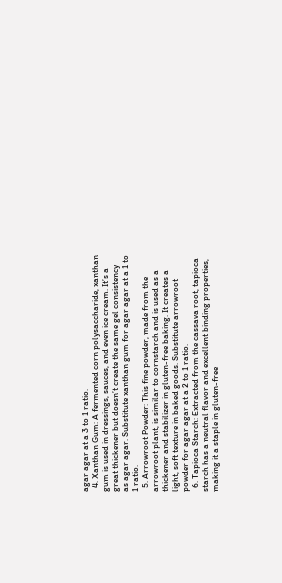agar agar at a 3 to 1 ratio.
  4. Xanthan Gum: A fermented corn polysaccharide, xanthan gum is used in dressings, sauces, and even ice cream. It’s a great thickener but doesn’t create the same gel consistency as agar agar. Substitute xanthan gum for agar agar at a 1 to 1 ratio.
  5. Arrowroot Powder: This fine powder, made from the arrowroot plant, is similar to cornstarch and is used as a thickener and stabilizer in gluten-free baking. It creates a light, soft texture in baked goods. Substitute arrowroot powder for agar agar at a 2 to 1 ratio.
  6. Tapioca Starch: Extracted from the cassava root, tapioca starch has a neutral flavor and excellent binding properties, making it a staple in gluten-free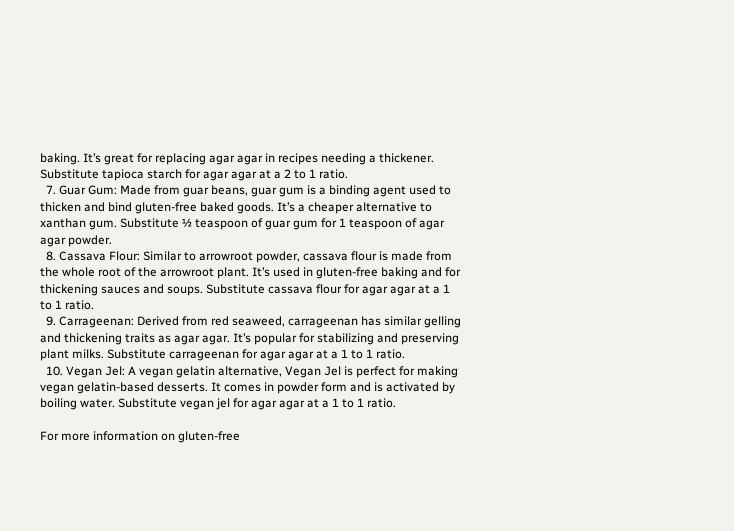baking. It’s great for replacing agar agar in recipes needing a thickener. Substitute tapioca starch for agar agar at a 2 to 1 ratio.
  7. Guar Gum: Made from guar beans, guar gum is a binding agent used to thicken and bind gluten-free baked goods. It’s a cheaper alternative to xanthan gum. Substitute ½ teaspoon of guar gum for 1 teaspoon of agar agar powder.
  8. Cassava Flour: Similar to arrowroot powder, cassava flour is made from the whole root of the arrowroot plant. It’s used in gluten-free baking and for thickening sauces and soups. Substitute cassava flour for agar agar at a 1 to 1 ratio.
  9. Carrageenan: Derived from red seaweed, carrageenan has similar gelling and thickening traits as agar agar. It’s popular for stabilizing and preserving plant milks. Substitute carrageenan for agar agar at a 1 to 1 ratio.
  10. Vegan Jel: A vegan gelatin alternative, Vegan Jel is perfect for making vegan gelatin-based desserts. It comes in powder form and is activated by boiling water. Substitute vegan jel for agar agar at a 1 to 1 ratio.

For more information on gluten-free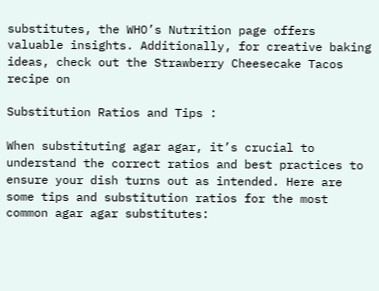substitutes, the WHO’s Nutrition page offers valuable insights. Additionally, for creative baking ideas, check out the Strawberry Cheesecake Tacos recipe on

Substitution Ratios and Tips :

When substituting agar agar, it’s crucial to understand the correct ratios and best practices to ensure your dish turns out as intended. Here are some tips and substitution ratios for the most common agar agar substitutes: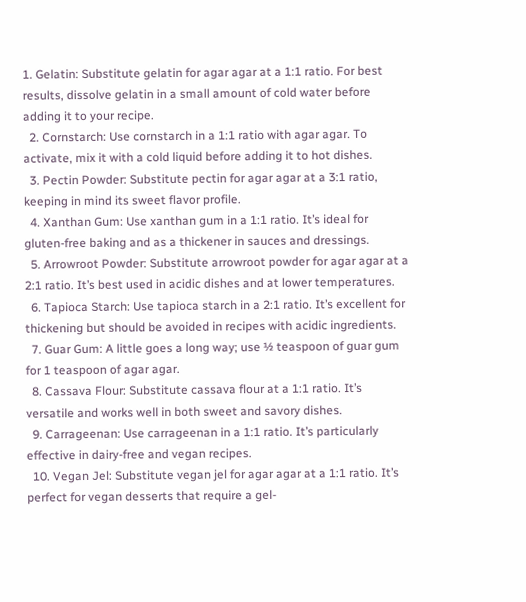1. Gelatin: Substitute gelatin for agar agar at a 1:1 ratio. For best results, dissolve gelatin in a small amount of cold water before adding it to your recipe.
  2. Cornstarch: Use cornstarch in a 1:1 ratio with agar agar. To activate, mix it with a cold liquid before adding it to hot dishes.
  3. Pectin Powder: Substitute pectin for agar agar at a 3:1 ratio, keeping in mind its sweet flavor profile.
  4. Xanthan Gum: Use xanthan gum in a 1:1 ratio. It’s ideal for gluten-free baking and as a thickener in sauces and dressings.
  5. Arrowroot Powder: Substitute arrowroot powder for agar agar at a 2:1 ratio. It’s best used in acidic dishes and at lower temperatures.
  6. Tapioca Starch: Use tapioca starch in a 2:1 ratio. It’s excellent for thickening but should be avoided in recipes with acidic ingredients.
  7. Guar Gum: A little goes a long way; use ½ teaspoon of guar gum for 1 teaspoon of agar agar.
  8. Cassava Flour: Substitute cassava flour at a 1:1 ratio. It’s versatile and works well in both sweet and savory dishes.
  9. Carrageenan: Use carrageenan in a 1:1 ratio. It’s particularly effective in dairy-free and vegan recipes.
  10. Vegan Jel: Substitute vegan jel for agar agar at a 1:1 ratio. It’s perfect for vegan desserts that require a gel-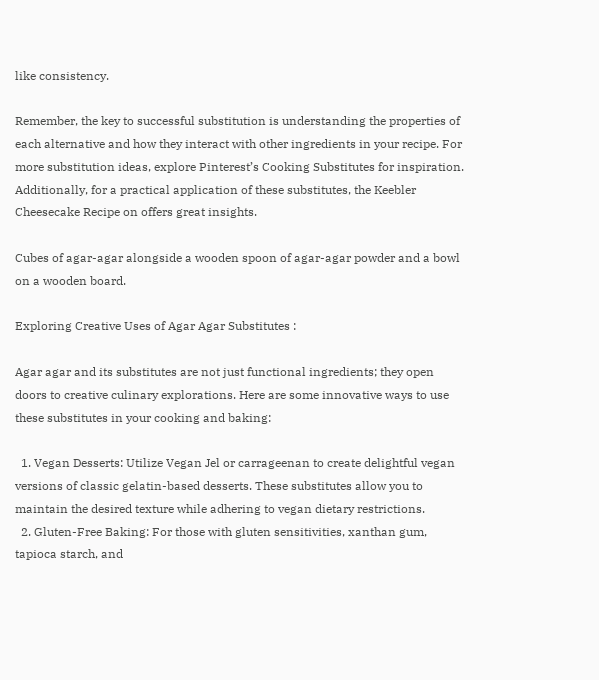like consistency.

Remember, the key to successful substitution is understanding the properties of each alternative and how they interact with other ingredients in your recipe. For more substitution ideas, explore Pinterest’s Cooking Substitutes for inspiration. Additionally, for a practical application of these substitutes, the Keebler Cheesecake Recipe on offers great insights.

Cubes of agar-agar alongside a wooden spoon of agar-agar powder and a bowl on a wooden board.

Exploring Creative Uses of Agar Agar Substitutes :

Agar agar and its substitutes are not just functional ingredients; they open doors to creative culinary explorations. Here are some innovative ways to use these substitutes in your cooking and baking:

  1. Vegan Desserts: Utilize Vegan Jel or carrageenan to create delightful vegan versions of classic gelatin-based desserts. These substitutes allow you to maintain the desired texture while adhering to vegan dietary restrictions.
  2. Gluten-Free Baking: For those with gluten sensitivities, xanthan gum, tapioca starch, and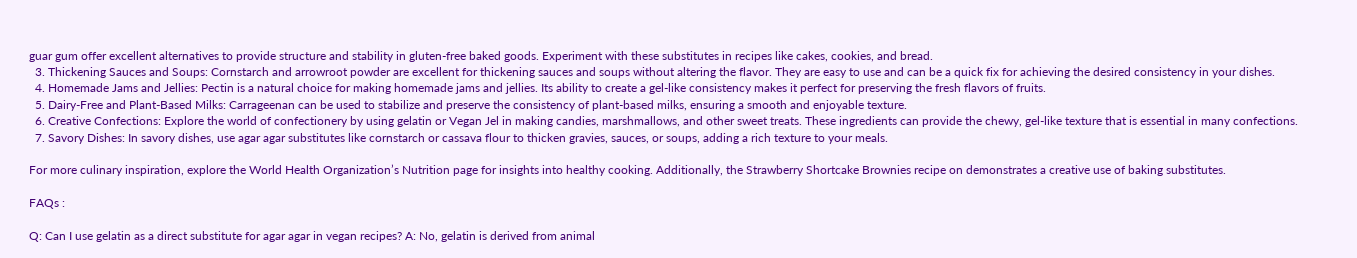guar gum offer excellent alternatives to provide structure and stability in gluten-free baked goods. Experiment with these substitutes in recipes like cakes, cookies, and bread.
  3. Thickening Sauces and Soups: Cornstarch and arrowroot powder are excellent for thickening sauces and soups without altering the flavor. They are easy to use and can be a quick fix for achieving the desired consistency in your dishes.
  4. Homemade Jams and Jellies: Pectin is a natural choice for making homemade jams and jellies. Its ability to create a gel-like consistency makes it perfect for preserving the fresh flavors of fruits.
  5. Dairy-Free and Plant-Based Milks: Carrageenan can be used to stabilize and preserve the consistency of plant-based milks, ensuring a smooth and enjoyable texture.
  6. Creative Confections: Explore the world of confectionery by using gelatin or Vegan Jel in making candies, marshmallows, and other sweet treats. These ingredients can provide the chewy, gel-like texture that is essential in many confections.
  7. Savory Dishes: In savory dishes, use agar agar substitutes like cornstarch or cassava flour to thicken gravies, sauces, or soups, adding a rich texture to your meals.

For more culinary inspiration, explore the World Health Organization’s Nutrition page for insights into healthy cooking. Additionally, the Strawberry Shortcake Brownies recipe on demonstrates a creative use of baking substitutes.

FAQs :

Q: Can I use gelatin as a direct substitute for agar agar in vegan recipes? A: No, gelatin is derived from animal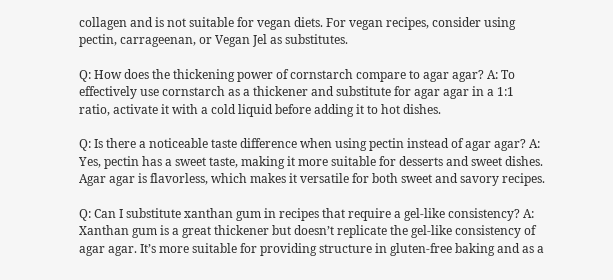collagen and is not suitable for vegan diets. For vegan recipes, consider using pectin, carrageenan, or Vegan Jel as substitutes.

Q: How does the thickening power of cornstarch compare to agar agar? A: To effectively use cornstarch as a thickener and substitute for agar agar in a 1:1 ratio, activate it with a cold liquid before adding it to hot dishes.

Q: Is there a noticeable taste difference when using pectin instead of agar agar? A: Yes, pectin has a sweet taste, making it more suitable for desserts and sweet dishes. Agar agar is flavorless, which makes it versatile for both sweet and savory recipes.

Q: Can I substitute xanthan gum in recipes that require a gel-like consistency? A: Xanthan gum is a great thickener but doesn’t replicate the gel-like consistency of agar agar. It’s more suitable for providing structure in gluten-free baking and as a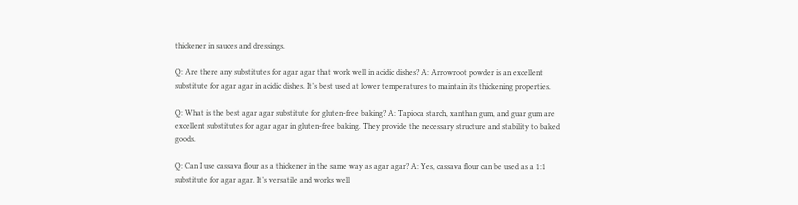thickener in sauces and dressings.

Q: Are there any substitutes for agar agar that work well in acidic dishes? A: Arrowroot powder is an excellent substitute for agar agar in acidic dishes. It’s best used at lower temperatures to maintain its thickening properties.

Q: What is the best agar agar substitute for gluten-free baking? A: Tapioca starch, xanthan gum, and guar gum are excellent substitutes for agar agar in gluten-free baking. They provide the necessary structure and stability to baked goods.

Q: Can I use cassava flour as a thickener in the same way as agar agar? A: Yes, cassava flour can be used as a 1:1 substitute for agar agar. It’s versatile and works well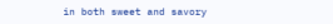in both sweet and savory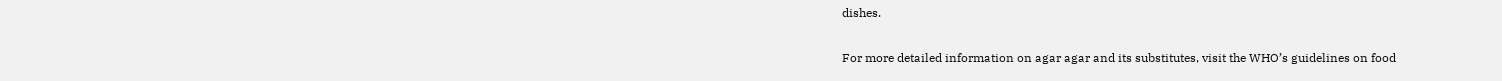dishes.

For more detailed information on agar agar and its substitutes, visit the WHO’s guidelines on food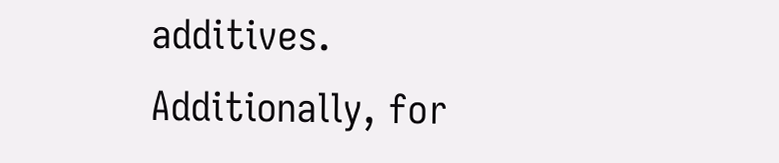additives. Additionally, for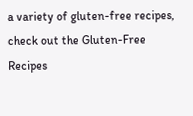a variety of gluten-free recipes, check out the Gluten-Free Recipes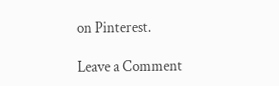on Pinterest.

Leave a Comment